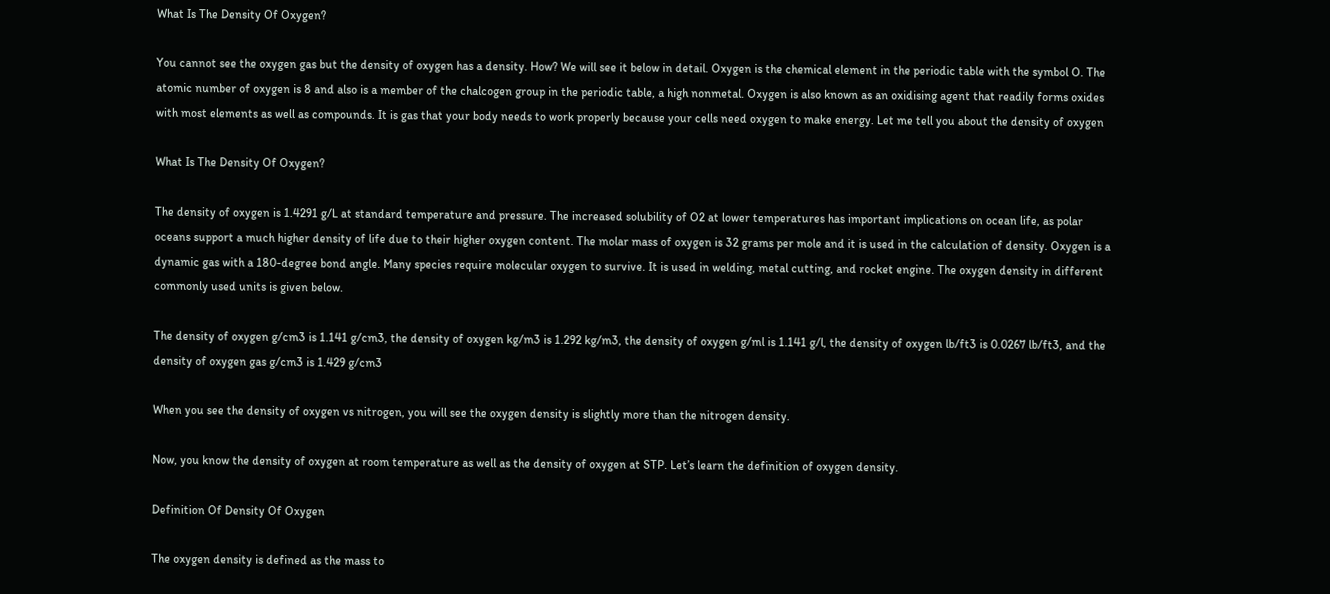What Is The Density Of Oxygen?

You cannot see the oxygen gas but the density of oxygen has a density. How? We will see it below in detail. Oxygen is the chemical element in the periodic table with the symbol O. The atomic number of oxygen is 8 and also is a member of the chalcogen group in the periodic table, a high nonmetal. Oxygen is also known as an oxidising agent that readily forms oxides with most elements as well as compounds. It is gas that your body needs to work properly because your cells need oxygen to make energy. Let me tell you about the density of oxygen

What Is The Density Of Oxygen?

The density of oxygen is 1.4291 g/L at standard temperature and pressure. The increased solubility of O2 at lower temperatures has important implications on ocean life, as polar oceans support a much higher density of life due to their higher oxygen content. The molar mass of oxygen is 32 grams per mole and it is used in the calculation of density. Oxygen is a dynamic gas with a 180-degree bond angle. Many species require molecular oxygen to survive. It is used in welding, metal cutting, and rocket engine. The oxygen density in different commonly used units is given below.

The density of oxygen g/cm3 is 1.141 g/cm3, the density of oxygen kg/m3 is 1.292 kg/m3, the density of oxygen g/ml is 1.141 g/l, the density of oxygen lb/ft3 is 0.0267 lb/ft3, and the density of oxygen gas g/cm3 is 1.429 g/cm3

When you see the density of oxygen vs nitrogen, you will see the oxygen density is slightly more than the nitrogen density.

Now, you know the density of oxygen at room temperature as well as the density of oxygen at STP. Let’s learn the definition of oxygen density.

Definition Of Density Of Oxygen

The oxygen density is defined as the mass to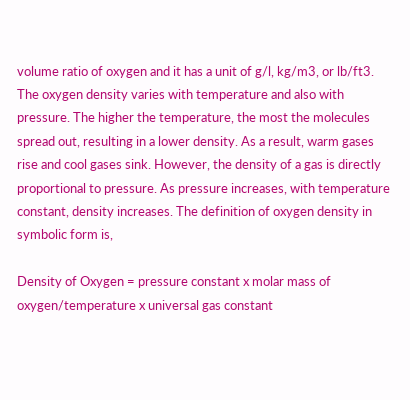volume ratio of oxygen and it has a unit of g/l, kg/m3, or lb/ft3. The oxygen density varies with temperature and also with pressure. The higher the temperature, the most the molecules spread out, resulting in a lower density. As a result, warm gases rise and cool gases sink. However, the density of a gas is directly proportional to pressure. As pressure increases, with temperature constant, density increases. The definition of oxygen density in symbolic form is,

Density of Oxygen = pressure constant x molar mass of oxygen/temperature x universal gas constant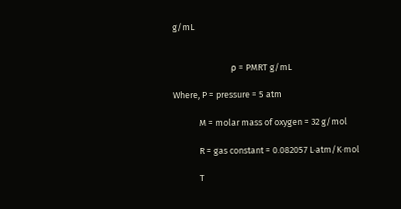g/mL


                             ⍴ = PMRT g/mL

Where, P = pressure = 5 atm

             M = molar mass of oxygen = 32 g/mol

             R = gas constant = 0.082057 L⋅atm/K⋅mol

             T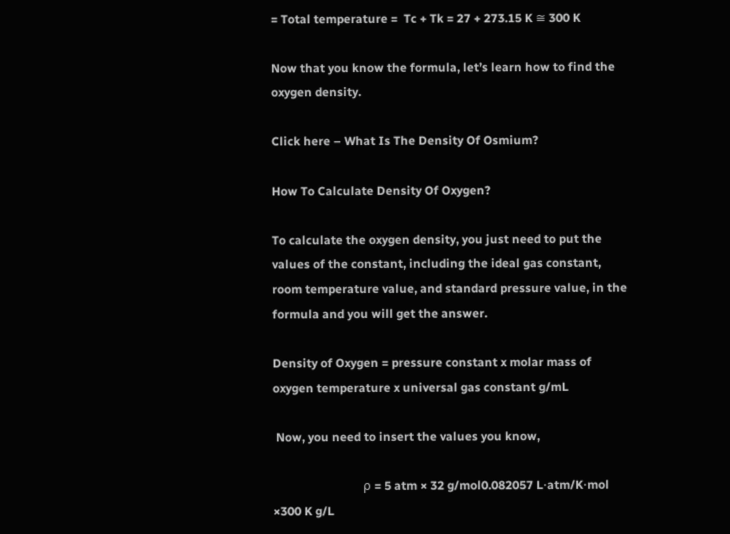= Total temperature =  Tc + Tk = 27 + 273.15 K ≅ 300 K

Now that you know the formula, let’s learn how to find the oxygen density.

Click here – What Is The Density Of Osmium?

How To Calculate Density Of Oxygen?

To calculate the oxygen density, you just need to put the values of the constant, including the ideal gas constant, room temperature value, and standard pressure value, in the formula and you will get the answer.

Density of Oxygen = pressure constant x molar mass of oxygen temperature x universal gas constant g/mL

 Now, you need to insert the values you know,

                              ⍴ = 5 atm × 32 g/mol0.082057 L⋅atm/K⋅mol ×300 K g/L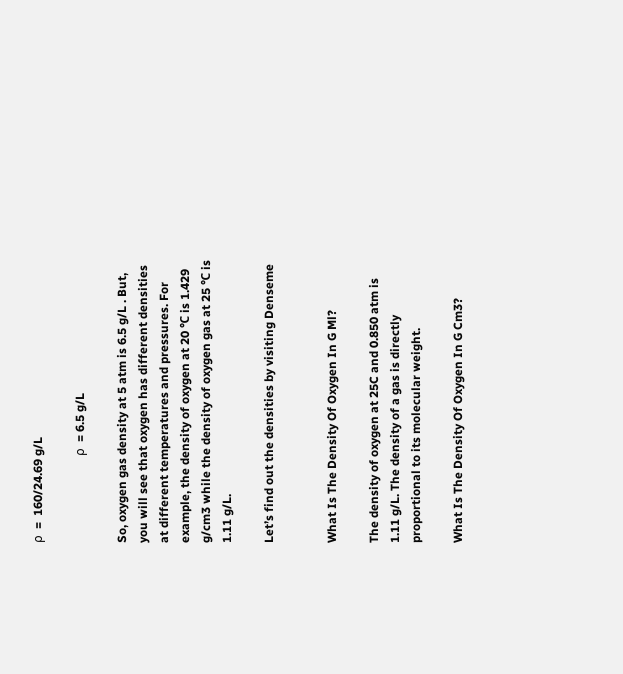⍴  =  160/24.69 g/L

                             ⍴  = 6.5 g/L

So, oxygen gas density at 5 atm is 6.5 g/L . But, you will see that oxygen has different densities at different temperatures and pressures. For example, the density of oxygen at 20 ℃ is 1.429 g/cm3 while the density of oxygen gas at 25 ℃ is 1.11 g/L.

Let’s find out the densities by visiting Denseme


What Is The Density Of Oxygen In G Ml?

The density of oxygen at 25C and 0.850 atm is 1.11 g/L. The density of a gas is directly proportional to its molecular weight.

What Is The Density Of Oxygen In G Cm3?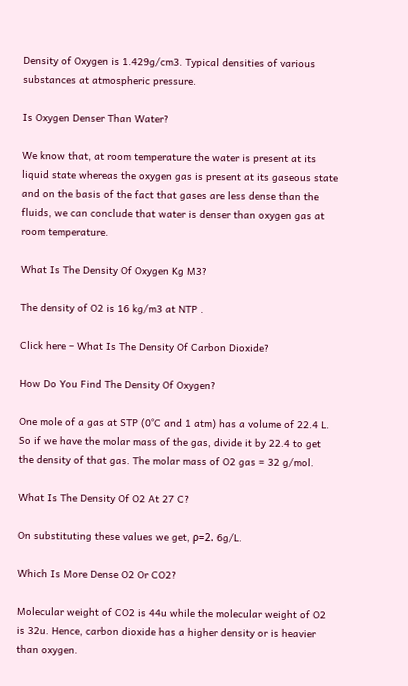Density of Oxygen is 1.429g/cm3. Typical densities of various substances at atmospheric pressure.

Is Oxygen Denser Than Water?

We know that, at room temperature the water is present at its liquid state whereas the oxygen gas is present at its gaseous state and on the basis of the fact that gases are less dense than the fluids, we can conclude that water is denser than oxygen gas at room temperature.

What Is The Density Of Oxygen Kg M3?

The density of O2 is 16 kg/m3 at NTP .

Click here – What Is The Density Of Carbon Dioxide?

How Do You Find The Density Of Oxygen?

One mole of a gas at STP (0°C and 1 atm) has a volume of 22.4 L. So if we have the molar mass of the gas, divide it by 22.4 to get the density of that gas. The molar mass of O2 gas = 32 g/mol.

What Is The Density Of O2 At 27 C?

On substituting these values we get, ρ=2. 6g/L.

Which Is More Dense O2 Or CO2?

Molecular weight of CO2 is 44u while the molecular weight of O2 is 32u. Hence, carbon dioxide has a higher density or is heavier than oxygen.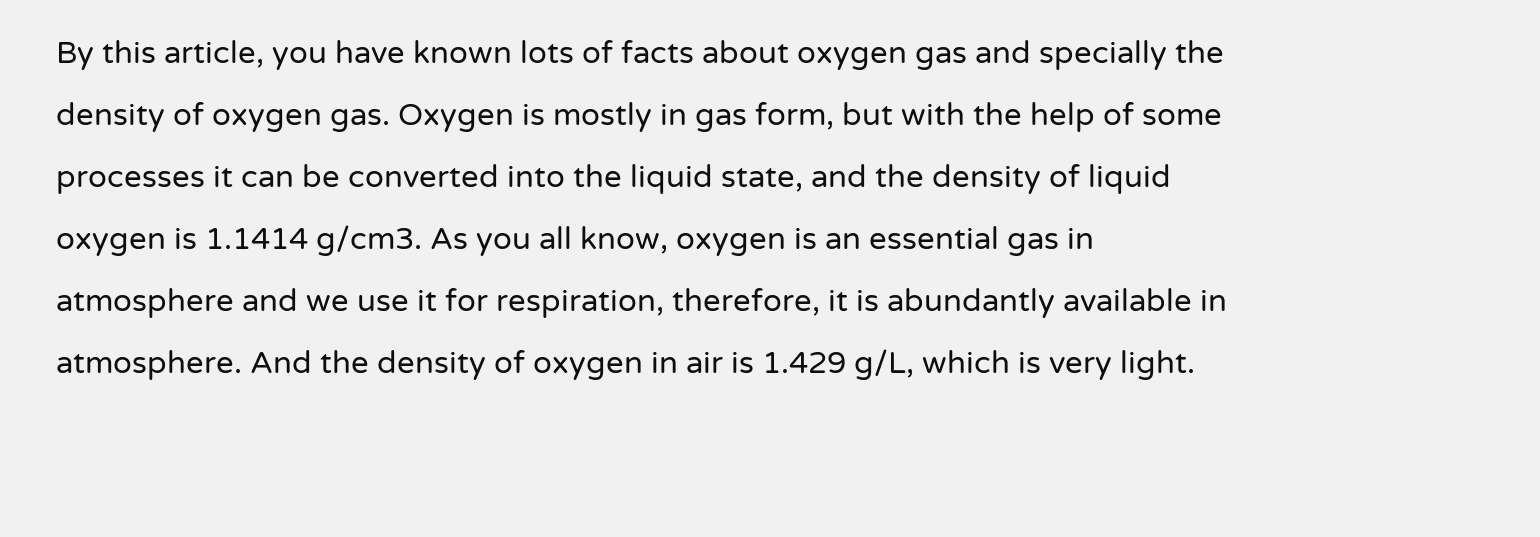By this article, you have known lots of facts about oxygen gas and specially the density of oxygen gas. Oxygen is mostly in gas form, but with the help of some processes it can be converted into the liquid state, and the density of liquid oxygen is 1.1414 g/cm3. As you all know, oxygen is an essential gas in atmosphere and we use it for respiration, therefore, it is abundantly available in atmosphere. And the density of oxygen in air is 1.429 g/L, which is very light.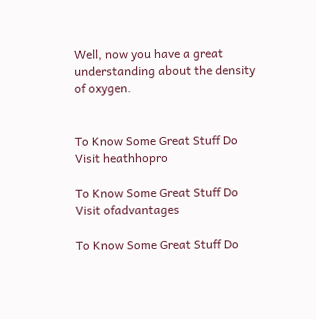Well, now you have a great understanding about the density of oxygen.


To Know Some Great Stuff Do Visit heathhopro

To Know Some Great Stuff Do Visit ofadvantages

To Know Some Great Stuff Do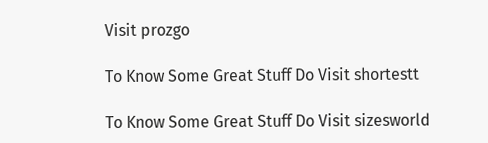Visit prozgo

To Know Some Great Stuff Do Visit shortestt

To Know Some Great Stuff Do Visit sizesworld